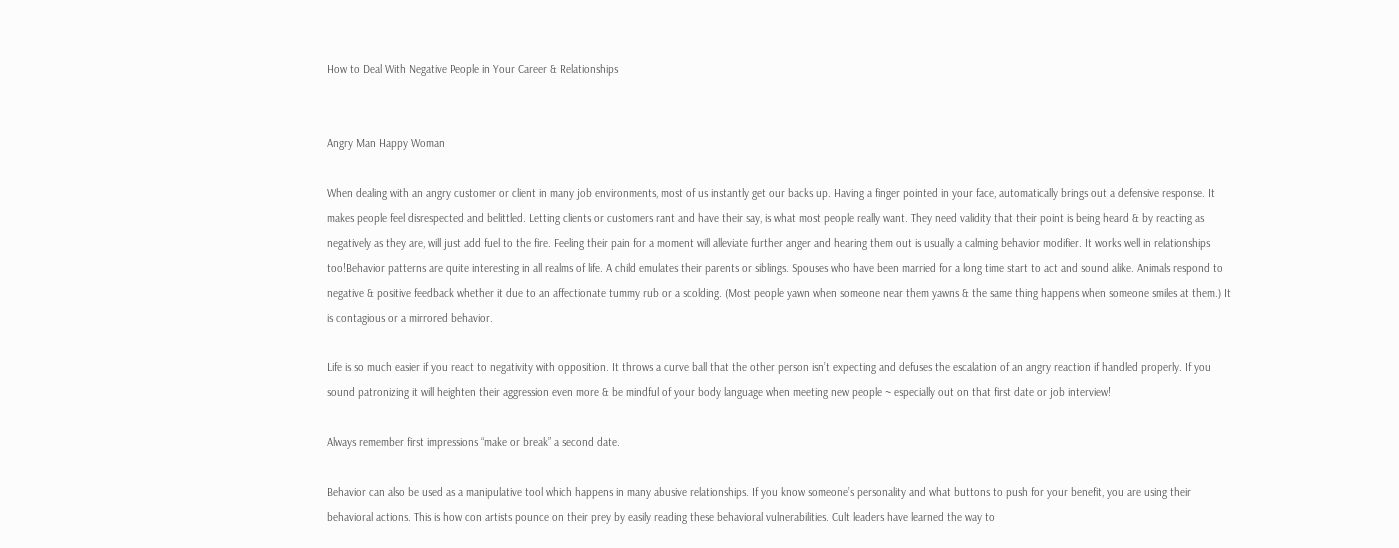How to Deal With Negative People in Your Career & Relationships


Angry Man Happy Woman

When dealing with an angry customer or client in many job environments, most of us instantly get our backs up. Having a finger pointed in your face, automatically brings out a defensive response. It makes people feel disrespected and belittled. Letting clients or customers rant and have their say, is what most people really want. They need validity that their point is being heard & by reacting as negatively as they are, will just add fuel to the fire. Feeling their pain for a moment will alleviate further anger and hearing them out is usually a calming behavior modifier. It works well in relationships too!Behavior patterns are quite interesting in all realms of life. A child emulates their parents or siblings. Spouses who have been married for a long time start to act and sound alike. Animals respond to negative & positive feedback whether it due to an affectionate tummy rub or a scolding. (Most people yawn when someone near them yawns & the same thing happens when someone smiles at them.) It is contagious or a mirrored behavior.

Life is so much easier if you react to negativity with opposition. It throws a curve ball that the other person isn’t expecting and defuses the escalation of an angry reaction if handled properly. If you sound patronizing it will heighten their aggression even more & be mindful of your body language when meeting new people ~ especially out on that first date or job interview!

Always remember first impressions “make or break” a second date.

Behavior can also be used as a manipulative tool which happens in many abusive relationships. If you know someone’s personality and what buttons to push for your benefit, you are using their behavioral actions. This is how con artists pounce on their prey by easily reading these behavioral vulnerabilities. Cult leaders have learned the way to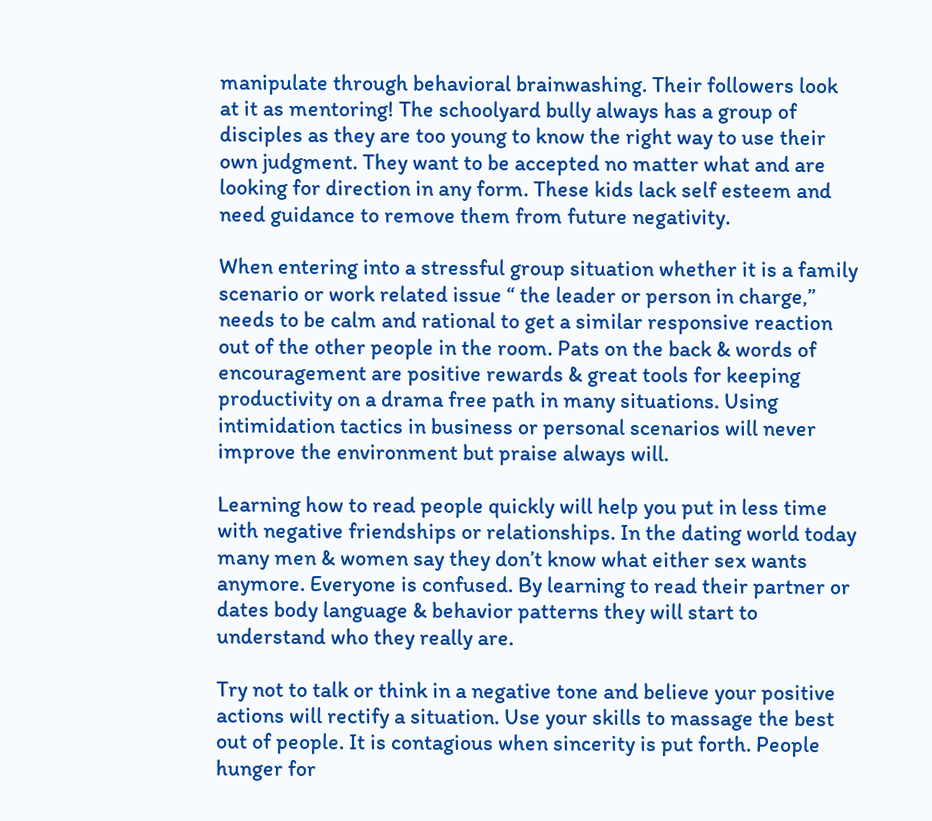manipulate through behavioral brainwashing. Their followers look at it as mentoring! The schoolyard bully always has a group of disciples as they are too young to know the right way to use their own judgment. They want to be accepted no matter what and are looking for direction in any form. These kids lack self esteem and need guidance to remove them from future negativity.

When entering into a stressful group situation whether it is a family scenario or work related issue “ the leader or person in charge,” needs to be calm and rational to get a similar responsive reaction out of the other people in the room. Pats on the back & words of encouragement are positive rewards & great tools for keeping productivity on a drama free path in many situations. Using intimidation tactics in business or personal scenarios will never improve the environment but praise always will.

Learning how to read people quickly will help you put in less time with negative friendships or relationships. In the dating world today many men & women say they don’t know what either sex wants anymore. Everyone is confused. By learning to read their partner or dates body language & behavior patterns they will start to understand who they really are.

Try not to talk or think in a negative tone and believe your positive actions will rectify a situation. Use your skills to massage the best out of people. It is contagious when sincerity is put forth. People hunger for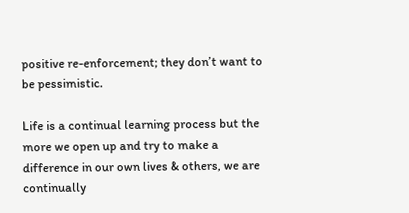positive re-enforcement; they don’t want to be pessimistic.

Life is a continual learning process but the more we open up and try to make a difference in our own lives & others, we are continually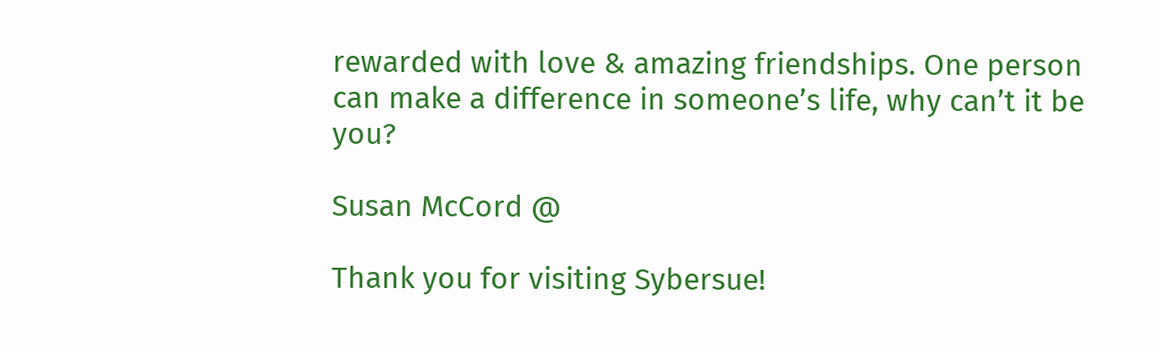rewarded with love & amazing friendships. One person can make a difference in someone’s life, why can’t it be you?

Susan McCord @

Thank you for visiting Sybersue!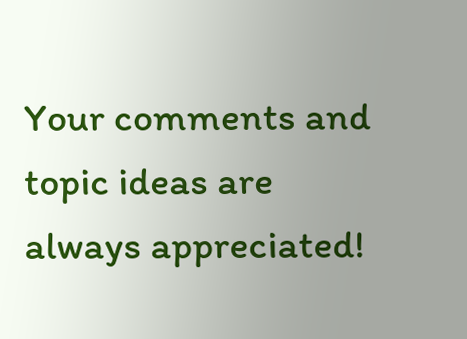Your comments and topic ideas are always appreciated!